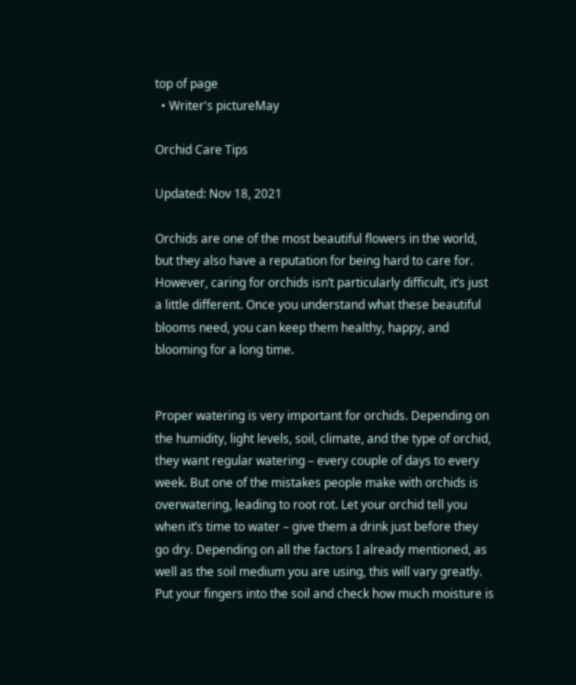top of page
  • Writer's pictureMay

Orchid Care Tips

Updated: Nov 18, 2021

Orchids are one of the most beautiful flowers in the world, but they also have a reputation for being hard to care for. However, caring for orchids isn’t particularly difficult, it’s just a little different. Once you understand what these beautiful blooms need, you can keep them healthy, happy, and blooming for a long time.


Proper watering is very important for orchids. Depending on the humidity, light levels, soil, climate, and the type of orchid, they want regular watering – every couple of days to every week. But one of the mistakes people make with orchids is overwatering, leading to root rot. Let your orchid tell you when it’s time to water – give them a drink just before they go dry. Depending on all the factors I already mentioned, as well as the soil medium you are using, this will vary greatly. Put your fingers into the soil and check how much moisture is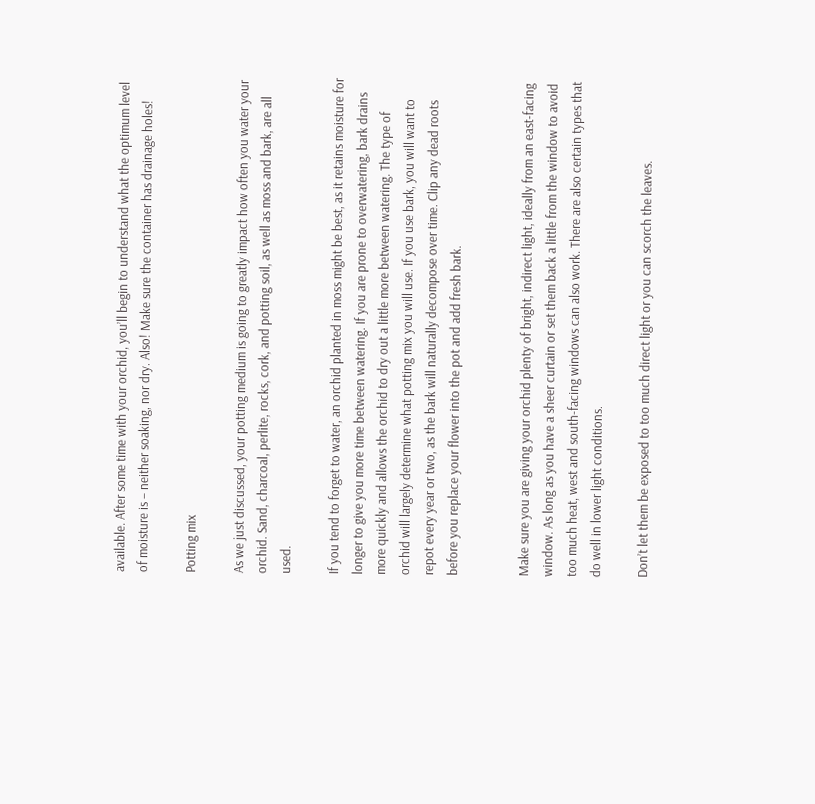available. After some time with your orchid, you’ll begin to understand what the optimum level of moisture is – neither soaking, nor dry. Also! Make sure the container has drainage holes!

Potting mix

As we just discussed, your potting medium is going to greatly impact how often you water your orchid. Sand, charcoal, perlite, rocks, cork, and potting soil, as well as moss and bark, are all used.

If you tend to forget to water, an orchid planted in moss might be best, as it retains moisture for longer to give you more time between watering. If you are prone to overwatering, bark drains more quickly and allows the orchid to dry out a little more between watering. The type of orchid will largely determine what potting mix you will use. If you use bark, you will want to repot every year or two, as the bark will naturally decompose over time. Clip any dead roots before you replace your flower into the pot and add fresh bark.


Make sure you are giving your orchid plenty of bright, indirect light, ideally from an east-facing window. As long as you have a sheer curtain or set them back a little from the window to avoid too much heat, west and south-facing windows can also work. There are also certain types that do well in lower light conditions.

Don’t let them be exposed to too much direct light or you can scorch the leaves.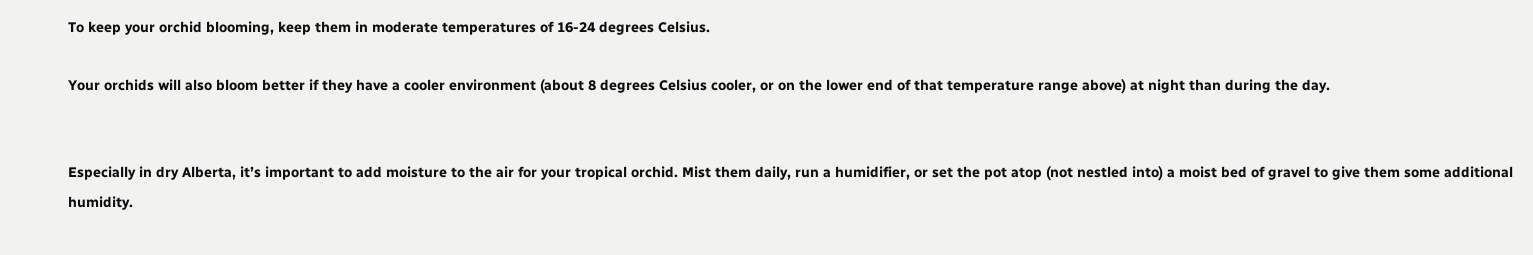To keep your orchid blooming, keep them in moderate temperatures of 16-24 degrees Celsius.

Your orchids will also bloom better if they have a cooler environment (about 8 degrees Celsius cooler, or on the lower end of that temperature range above) at night than during the day.


Especially in dry Alberta, it’s important to add moisture to the air for your tropical orchid. Mist them daily, run a humidifier, or set the pot atop (not nestled into) a moist bed of gravel to give them some additional humidity.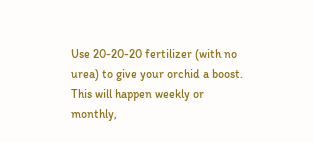Use 20-20-20 fertilizer (with no urea) to give your orchid a boost. This will happen weekly or monthly,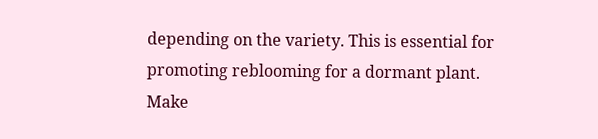depending on the variety. This is essential for promoting reblooming for a dormant plant. Make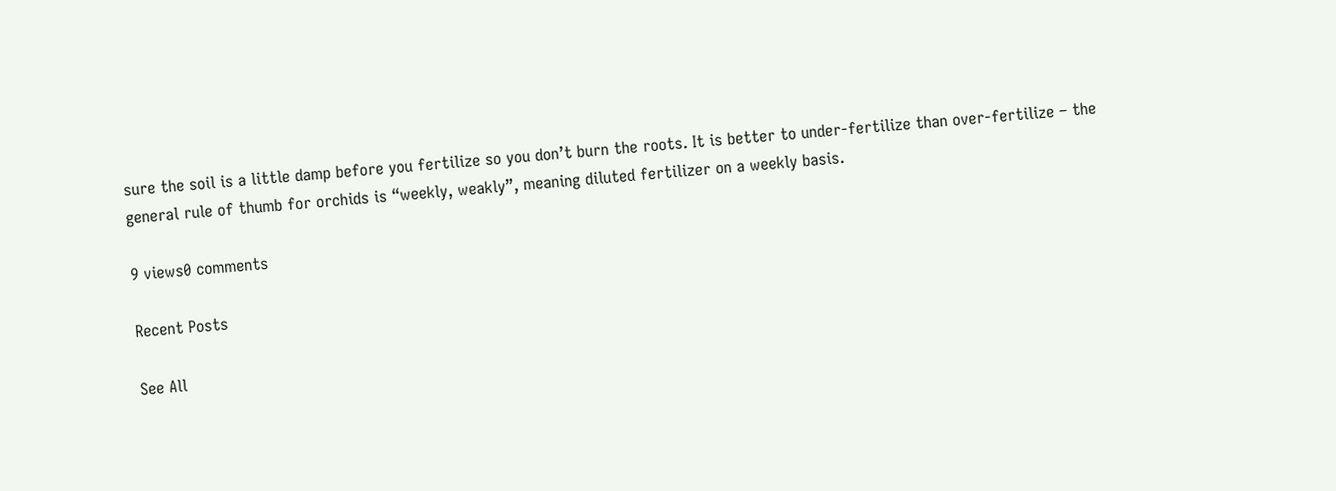sure the soil is a little damp before you fertilize so you don’t burn the roots. It is better to under-fertilize than over-fertilize – the general rule of thumb for orchids is “weekly, weakly”, meaning diluted fertilizer on a weekly basis.

9 views0 comments

Recent Posts

See All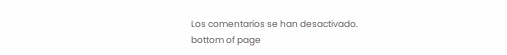Los comentarios se han desactivado.
bottom of page